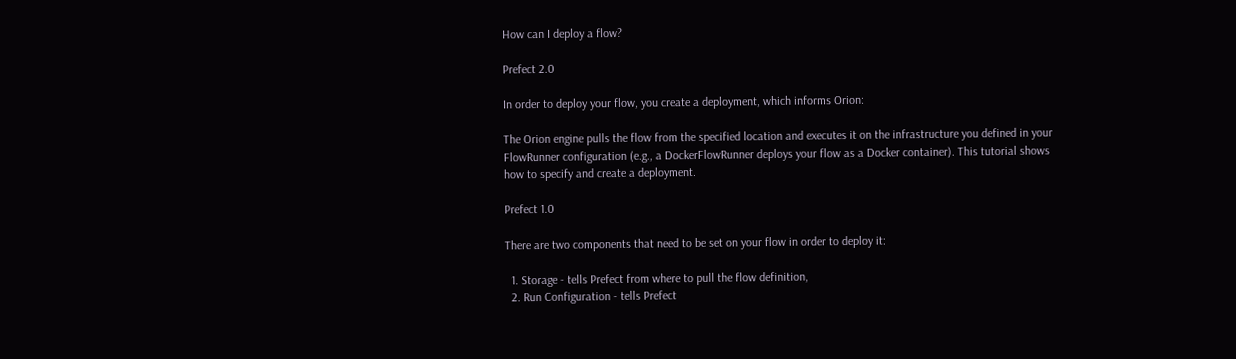How can I deploy a flow?

Prefect 2.0

In order to deploy your flow, you create a deployment, which informs Orion:

The Orion engine pulls the flow from the specified location and executes it on the infrastructure you defined in your FlowRunner configuration (e.g., a DockerFlowRunner deploys your flow as a Docker container). This tutorial shows how to specify and create a deployment.

Prefect 1.0

There are two components that need to be set on your flow in order to deploy it:

  1. Storage - tells Prefect from where to pull the flow definition,
  2. Run Configuration - tells Prefect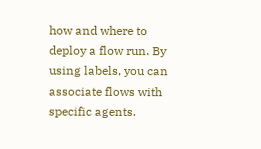how and where to deploy a flow run. By using labels, you can associate flows with specific agents.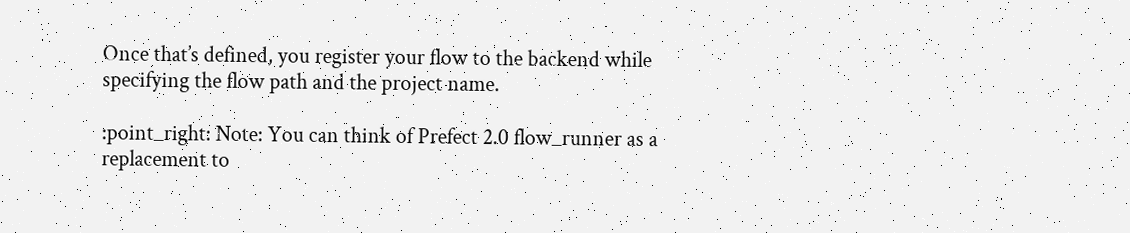Once that’s defined, you register your flow to the backend while specifying the flow path and the project name.

:point_right: Note: You can think of Prefect 2.0 flow_runner as a replacement to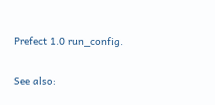Prefect 1.0 run_config.

See also: